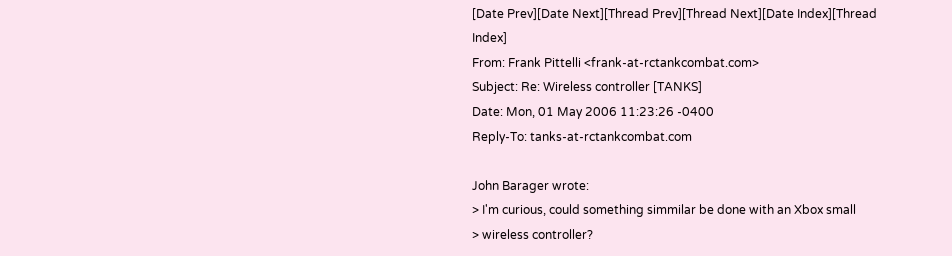[Date Prev][Date Next][Thread Prev][Thread Next][Date Index][Thread Index]
From: Frank Pittelli <frank-at-rctankcombat.com>
Subject: Re: Wireless controller [TANKS]
Date: Mon, 01 May 2006 11:23:26 -0400
Reply-To: tanks-at-rctankcombat.com

John Barager wrote:
> I'm curious, could something simmilar be done with an Xbox small
> wireless controller?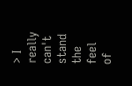> I really can't stand the feel of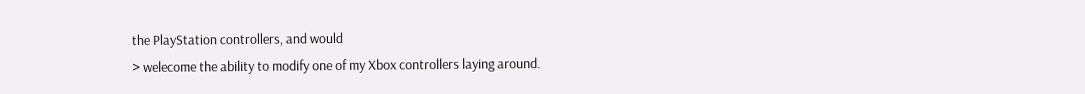the PlayStation controllers, and would
> welecome the ability to modify one of my Xbox controllers laying around.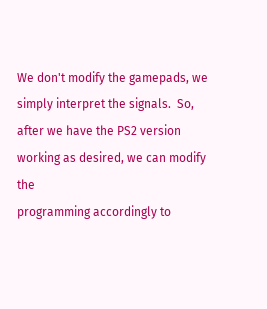We don't modify the gamepads, we simply interpret the signals.  So,
after we have the PS2 version working as desired, we can modify the
programming accordingly to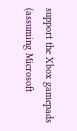support the Xbox gamepads (assuming Microsoft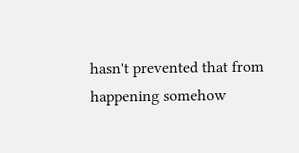hasn't prevented that from happening somehow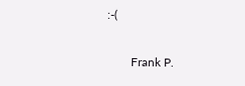:-(

        Frank P.